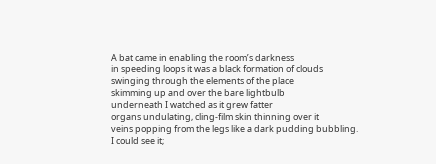A bat came in enabling the room’s darkness
in speeding loops it was a black formation of clouds
swinging through the elements of the place
skimming up and over the bare lightbulb
underneath I watched as it grew fatter
organs undulating, cling-film skin thinning over it
veins popping from the legs like a dark pudding bubbling.
I could see it;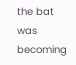the bat was becoming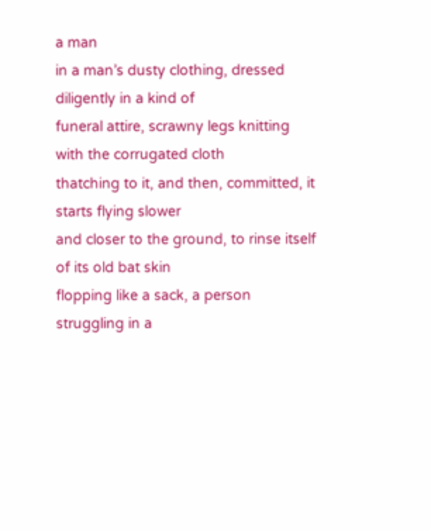a man
in a man’s dusty clothing, dressed diligently in a kind of
funeral attire, scrawny legs knitting with the corrugated cloth
thatching to it, and then, committed, it starts flying slower
and closer to the ground, to rinse itself of its old bat skin
flopping like a sack, a person struggling in a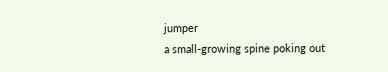jumper
a small-growing spine poking out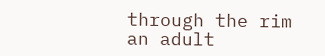through the rim
an adult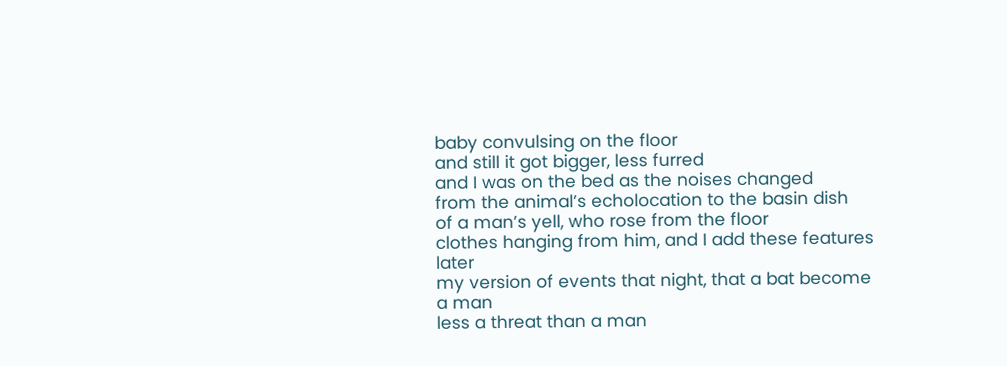baby convulsing on the floor
and still it got bigger, less furred
and I was on the bed as the noises changed
from the animal’s echolocation to the basin dish
of a man’s yell, who rose from the floor
clothes hanging from him, and I add these features later
my version of events that night, that a bat become a man
less a threat than a man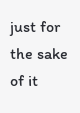just for the sake of it